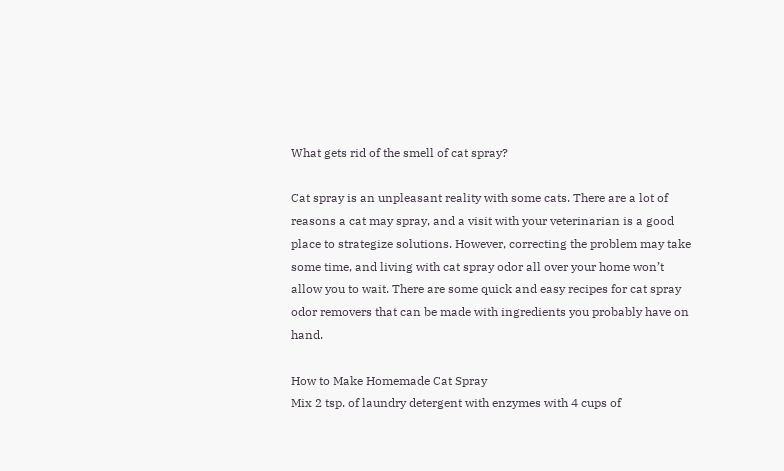What gets rid of the smell of cat spray?

Cat spray is an unpleasant reality with some cats. There are a lot of reasons a cat may spray, and a visit with your veterinarian is a good place to strategize solutions. However, correcting the problem may take some time, and living with cat spray odor all over your home won’t allow you to wait. There are some quick and easy recipes for cat spray odor removers that can be made with ingredients you probably have on hand.

How to Make Homemade Cat Spray
Mix 2 tsp. of laundry detergent with enzymes with 4 cups of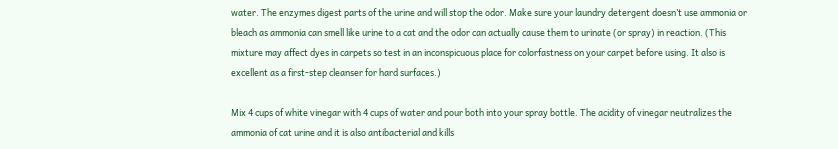water. The enzymes digest parts of the urine and will stop the odor. Make sure your laundry detergent doesn’t use ammonia or bleach as ammonia can smell like urine to a cat and the odor can actually cause them to urinate (or spray) in reaction. (This mixture may affect dyes in carpets so test in an inconspicuous place for colorfastness on your carpet before using. It also is excellent as a first-step cleanser for hard surfaces.)

Mix 4 cups of white vinegar with 4 cups of water and pour both into your spray bottle. The acidity of vinegar neutralizes the ammonia of cat urine and it is also antibacterial and kills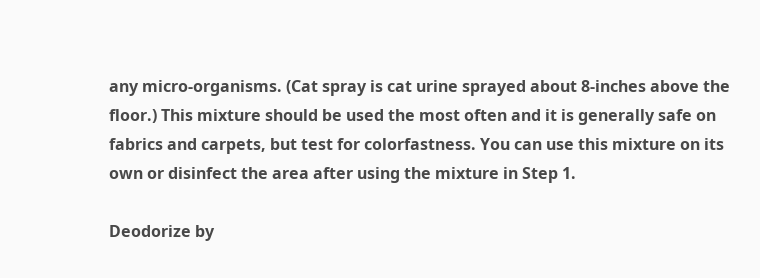any micro-organisms. (Cat spray is cat urine sprayed about 8-inches above the floor.) This mixture should be used the most often and it is generally safe on fabrics and carpets, but test for colorfastness. You can use this mixture on its own or disinfect the area after using the mixture in Step 1.

Deodorize by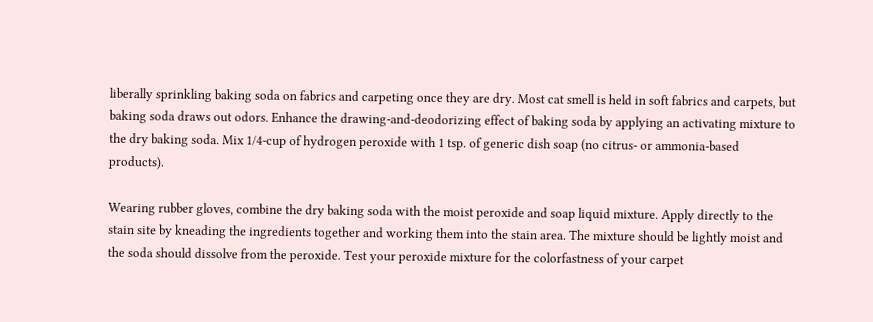liberally sprinkling baking soda on fabrics and carpeting once they are dry. Most cat smell is held in soft fabrics and carpets, but baking soda draws out odors. Enhance the drawing-and-deodorizing effect of baking soda by applying an activating mixture to the dry baking soda. Mix 1/4-cup of hydrogen peroxide with 1 tsp. of generic dish soap (no citrus- or ammonia-based products).

Wearing rubber gloves, combine the dry baking soda with the moist peroxide and soap liquid mixture. Apply directly to the stain site by kneading the ingredients together and working them into the stain area. The mixture should be lightly moist and the soda should dissolve from the peroxide. Test your peroxide mixture for the colorfastness of your carpet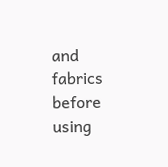and fabrics before using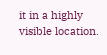it in a highly visible location.